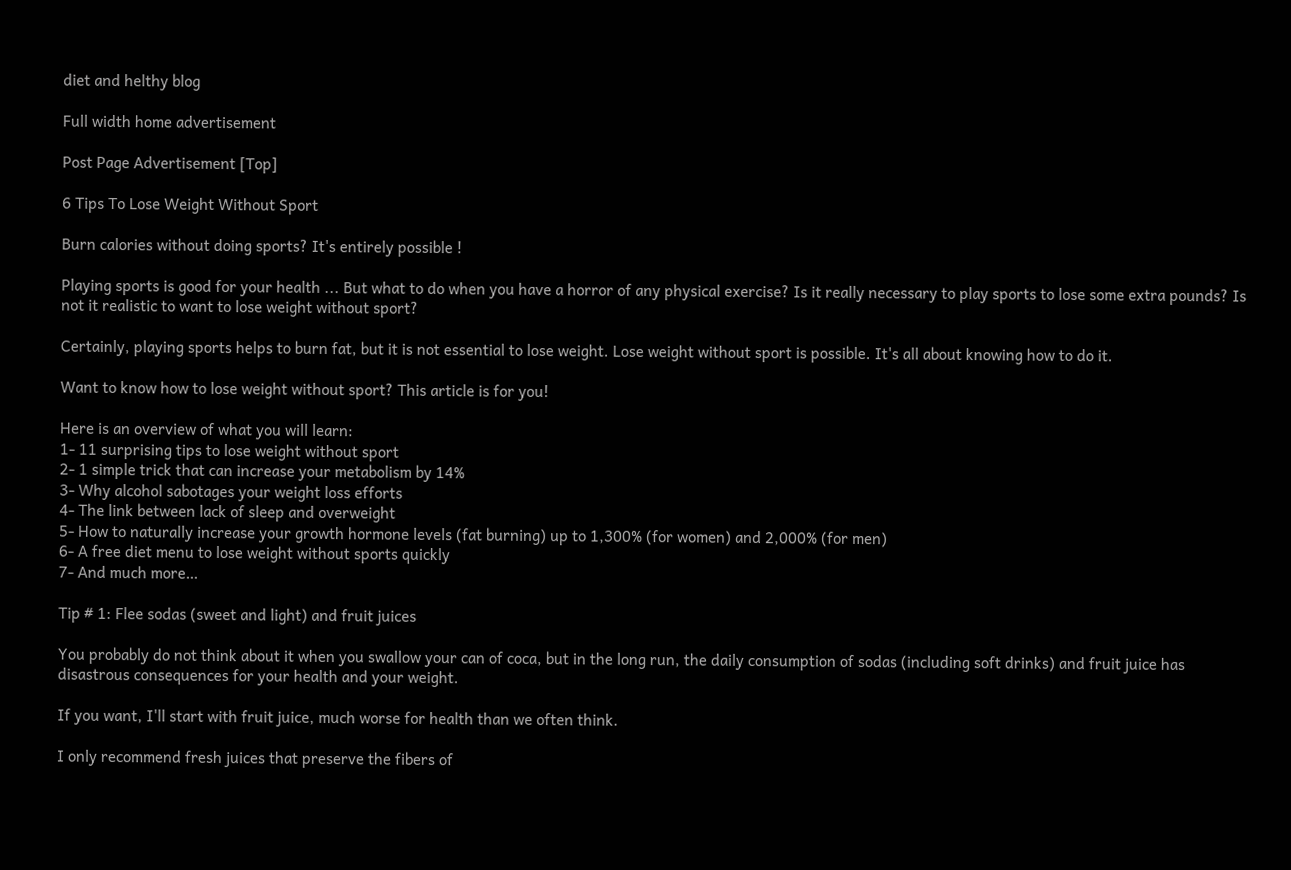diet and helthy blog

Full width home advertisement

Post Page Advertisement [Top]

6 Tips To Lose Weight Without Sport

Burn calories without doing sports? It's entirely possible !

Playing sports is good for your health ... But what to do when you have a horror of any physical exercise? Is it really necessary to play sports to lose some extra pounds? Is not it realistic to want to lose weight without sport?

Certainly, playing sports helps to burn fat, but it is not essential to lose weight. Lose weight without sport is possible. It's all about knowing how to do it.

Want to know how to lose weight without sport? This article is for you!

Here is an overview of what you will learn:
1- 11 surprising tips to lose weight without sport
2- 1 simple trick that can increase your metabolism by 14%
3- Why alcohol sabotages your weight loss efforts
4- The link between lack of sleep and overweight
5- How to naturally increase your growth hormone levels (fat burning) up to 1,300% (for women) and 2,000% (for men)
6- A free diet menu to lose weight without sports quickly
7- And much more…

Tip # 1: Flee sodas (sweet and light) and fruit juices

You probably do not think about it when you swallow your can of coca, but in the long run, the daily consumption of sodas (including soft drinks) and fruit juice has disastrous consequences for your health and your weight.

If you want, I'll start with fruit juice, much worse for health than we often think.

I only recommend fresh juices that preserve the fibers of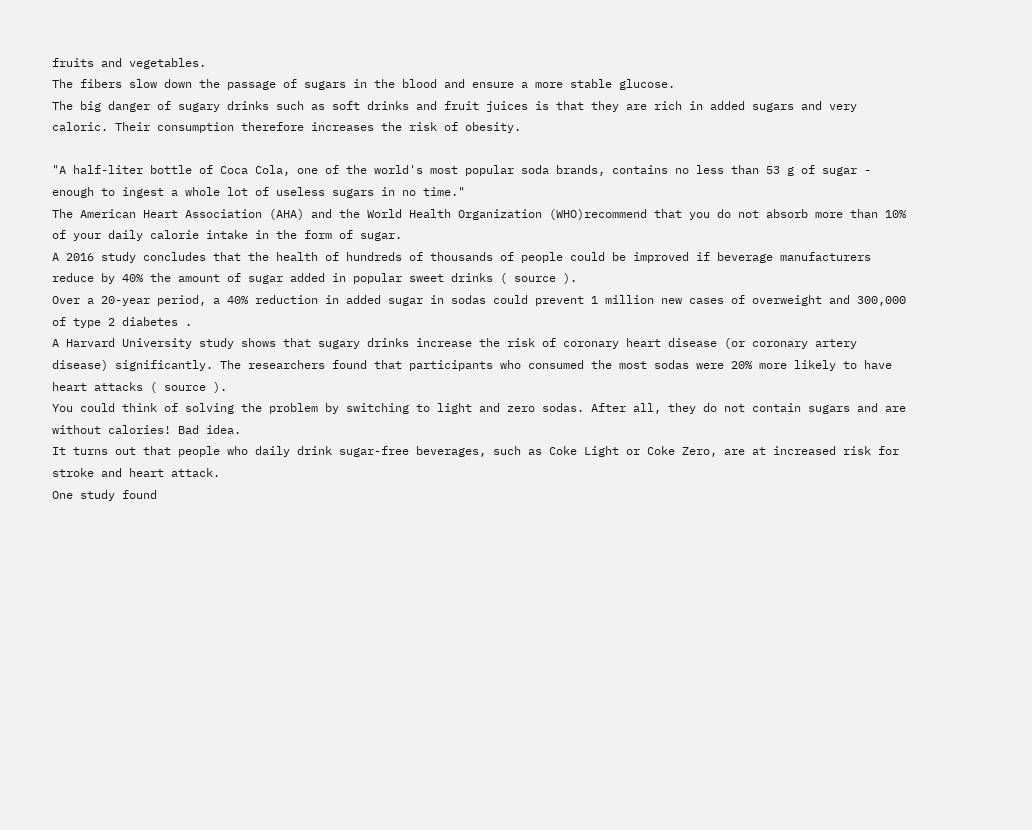fruits and vegetables.
The fibers slow down the passage of sugars in the blood and ensure a more stable glucose.
The big danger of sugary drinks such as soft drinks and fruit juices is that they are rich in added sugars and very caloric. Their consumption therefore increases the risk of obesity.

"A half-liter bottle of Coca Cola, one of the world's most popular soda brands, contains no less than 53 g of sugar - enough to ingest a whole lot of useless sugars in no time."
The American Heart Association (AHA) and the World Health Organization (WHO)recommend that you do not absorb more than 10% of your daily calorie intake in the form of sugar.
A 2016 study concludes that the health of hundreds of thousands of people could be improved if beverage manufacturers reduce by 40% the amount of sugar added in popular sweet drinks ( source ).
Over a 20-year period, a 40% reduction in added sugar in sodas could prevent 1 million new cases of overweight and 300,000 of type 2 diabetes .
A Harvard University study shows that sugary drinks increase the risk of coronary heart disease (or coronary artery disease) significantly. The researchers found that participants who consumed the most sodas were 20% more likely to have heart attacks ( source ).
You could think of solving the problem by switching to light and zero sodas. After all, they do not contain sugars and are without calories! Bad idea.
It turns out that people who daily drink sugar-free beverages, such as Coke Light or Coke Zero, are at increased risk for stroke and heart attack.
One study found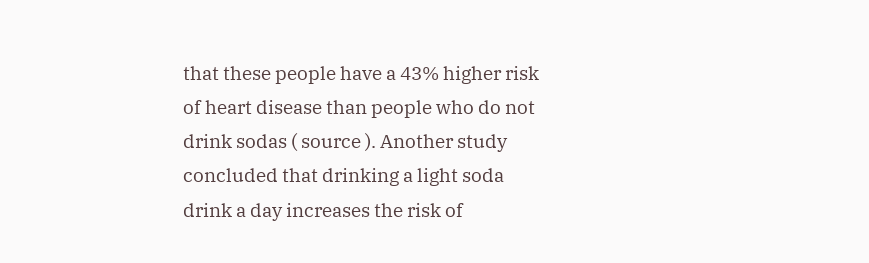that these people have a 43% higher risk of heart disease than people who do not drink sodas ( source ). Another study concluded that drinking a light soda drink a day increases the risk of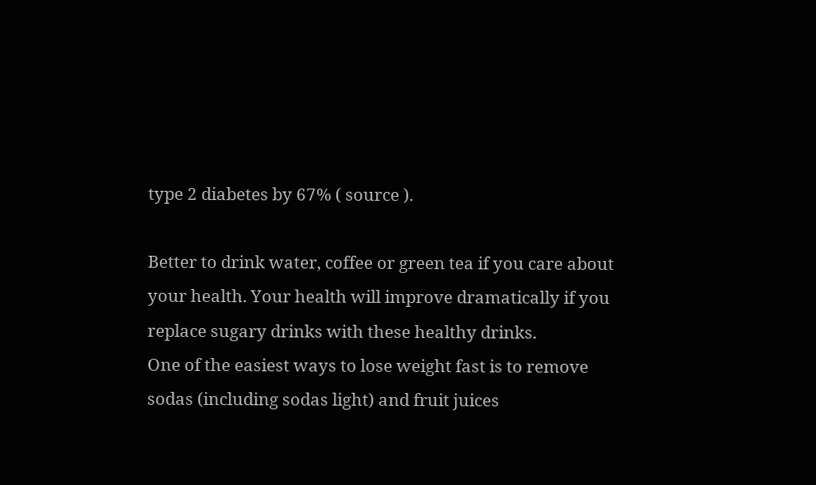type 2 diabetes by 67% ( source ).

Better to drink water, coffee or green tea if you care about your health. Your health will improve dramatically if you replace sugary drinks with these healthy drinks.
One of the easiest ways to lose weight fast is to remove sodas (including sodas light) and fruit juices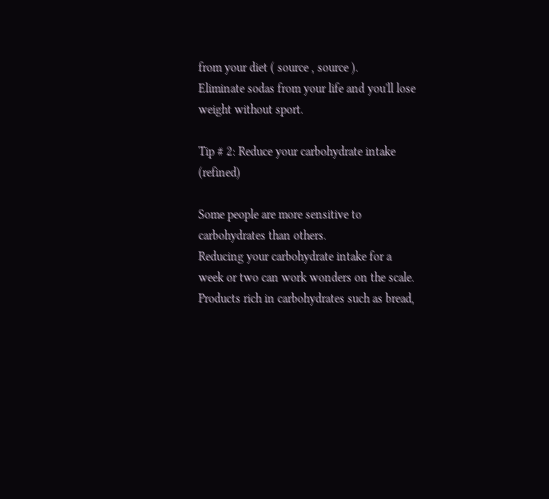from your diet ( source , source ).
Eliminate sodas from your life and you'll lose weight without sport.

Tip # 2: Reduce your carbohydrate intake (refined)

Some people are more sensitive to carbohydrates than others.
Reducing your carbohydrate intake for a week or two can work wonders on the scale.
Products rich in carbohydrates such as bread,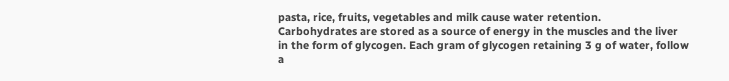pasta, rice, fruits, vegetables and milk cause water retention.
Carbohydrates are stored as a source of energy in the muscles and the liver in the form of glycogen. Each gram of glycogen retaining 3 g of water, follow a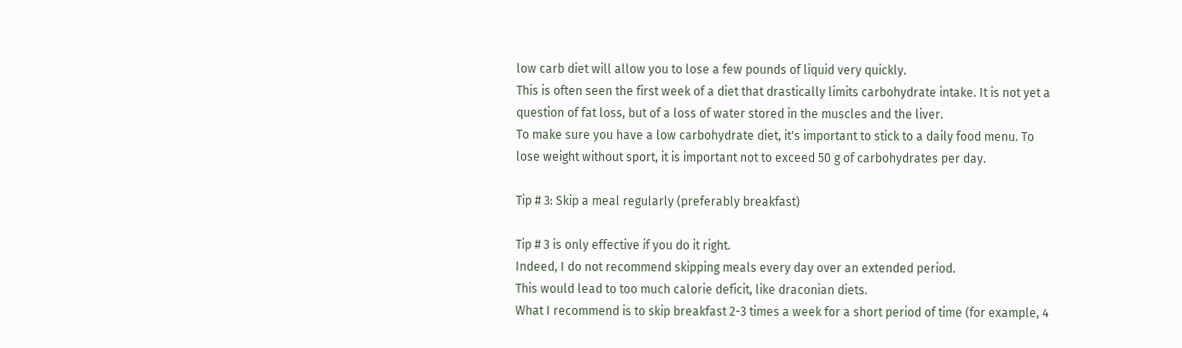low carb diet will allow you to lose a few pounds of liquid very quickly.
This is often seen the first week of a diet that drastically limits carbohydrate intake. It is not yet a question of fat loss, but of a loss of water stored in the muscles and the liver.
To make sure you have a low carbohydrate diet, it's important to stick to a daily food menu. To lose weight without sport, it is important not to exceed 50 g of carbohydrates per day.

Tip # 3: Skip a meal regularly (preferably breakfast)

Tip # 3 is only effective if you do it right.
Indeed, I do not recommend skipping meals every day over an extended period.
This would lead to too much calorie deficit, like draconian diets.
What I recommend is to skip breakfast 2-3 times a week for a short period of time (for example, 4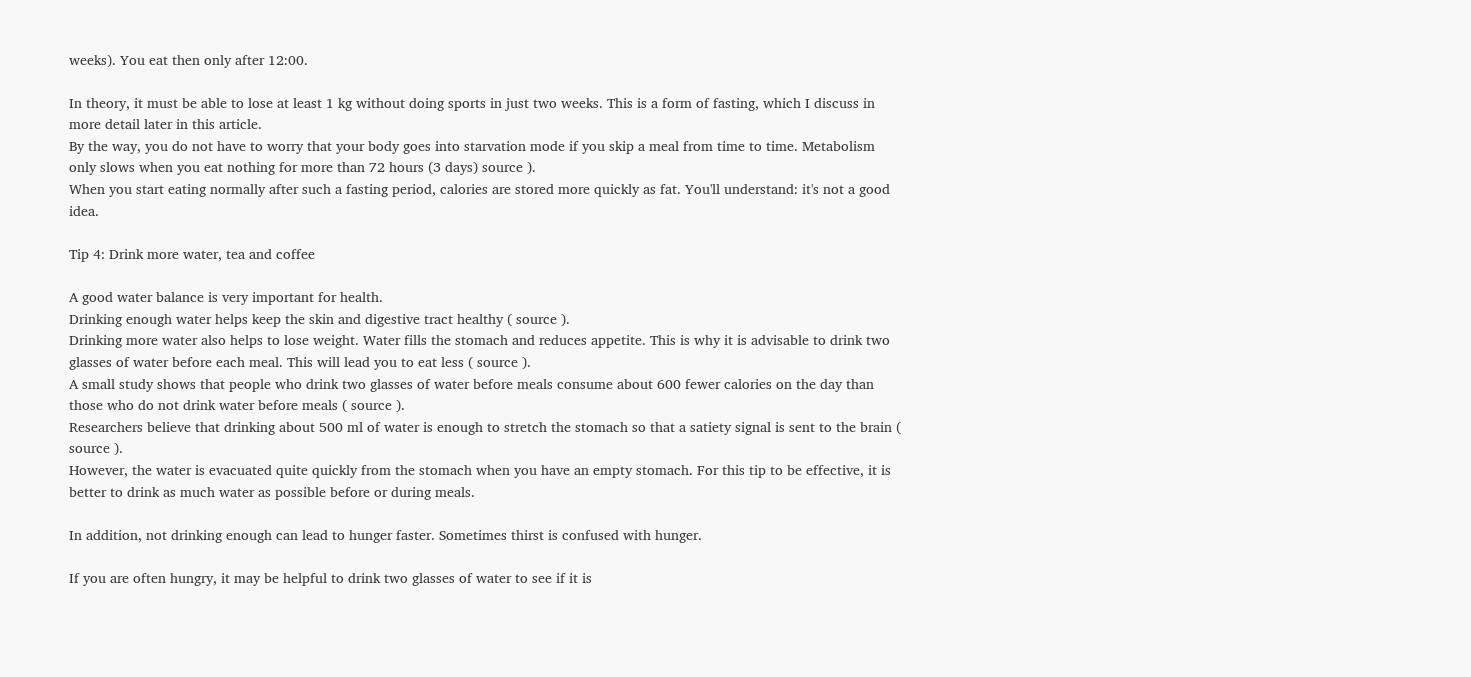weeks). You eat then only after 12:00.

In theory, it must be able to lose at least 1 kg without doing sports in just two weeks. This is a form of fasting, which I discuss in more detail later in this article.
By the way, you do not have to worry that your body goes into starvation mode if you skip a meal from time to time. Metabolism only slows when you eat nothing for more than 72 hours (3 days) source ).
When you start eating normally after such a fasting period, calories are stored more quickly as fat. You'll understand: it's not a good idea.

Tip 4: Drink more water, tea and coffee

A good water balance is very important for health.
Drinking enough water helps keep the skin and digestive tract healthy ( source ).
Drinking more water also helps to lose weight. Water fills the stomach and reduces appetite. This is why it is advisable to drink two glasses of water before each meal. This will lead you to eat less ( source ).
A small study shows that people who drink two glasses of water before meals consume about 600 fewer calories on the day than those who do not drink water before meals ( source ).
Researchers believe that drinking about 500 ml of water is enough to stretch the stomach so that a satiety signal is sent to the brain ( source ).
However, the water is evacuated quite quickly from the stomach when you have an empty stomach. For this tip to be effective, it is better to drink as much water as possible before or during meals.

In addition, not drinking enough can lead to hunger faster. Sometimes thirst is confused with hunger.

If you are often hungry, it may be helpful to drink two glasses of water to see if it is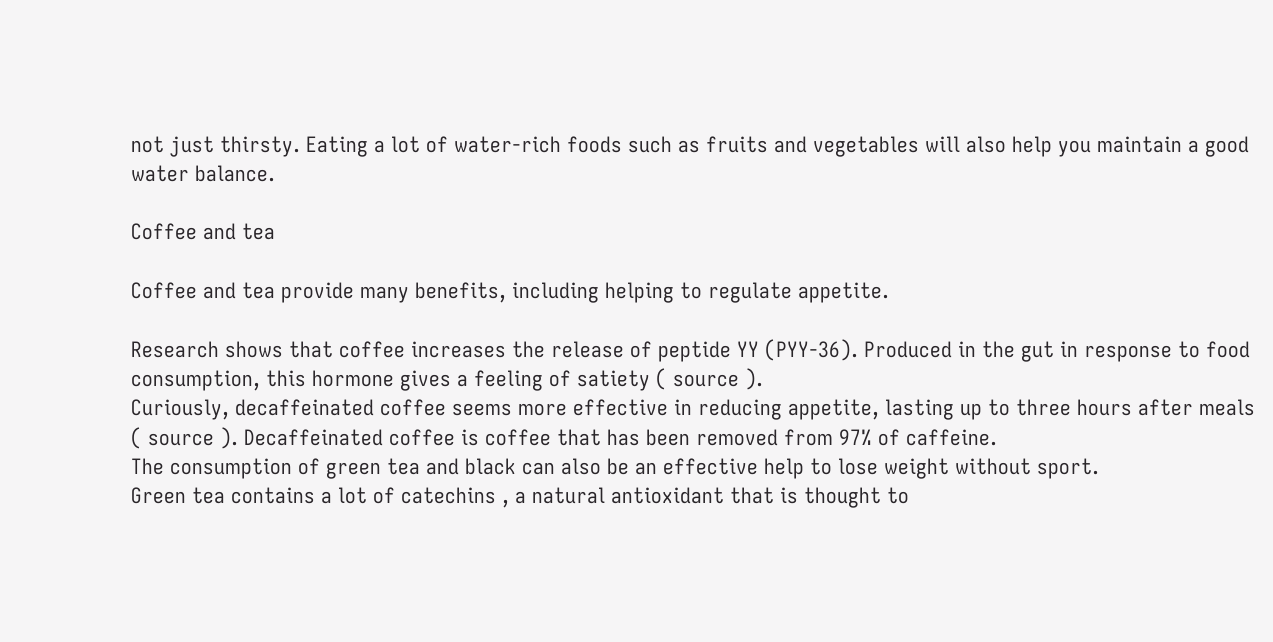not just thirsty. Eating a lot of water-rich foods such as fruits and vegetables will also help you maintain a good water balance.

Coffee and tea

Coffee and tea provide many benefits, including helping to regulate appetite.

Research shows that coffee increases the release of peptide YY (PYY-36). Produced in the gut in response to food consumption, this hormone gives a feeling of satiety ( source ).
Curiously, decaffeinated coffee seems more effective in reducing appetite, lasting up to three hours after meals ( source ). Decaffeinated coffee is coffee that has been removed from 97% of caffeine.
The consumption of green tea and black can also be an effective help to lose weight without sport.
Green tea contains a lot of catechins , a natural antioxidant that is thought to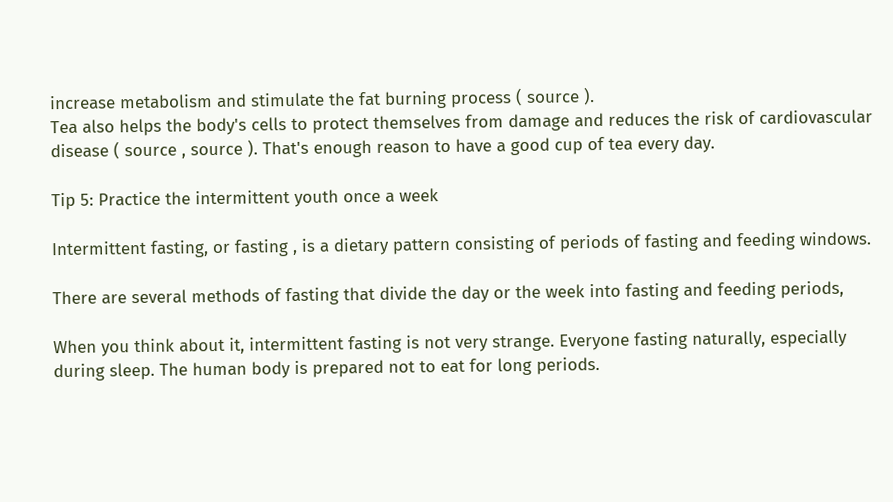increase metabolism and stimulate the fat burning process ( source ).
Tea also helps the body's cells to protect themselves from damage and reduces the risk of cardiovascular disease ( source , source ). That's enough reason to have a good cup of tea every day.

Tip 5: Practice the intermittent youth once a week

Intermittent fasting, or fasting , is a dietary pattern consisting of periods of fasting and feeding windows.

There are several methods of fasting that divide the day or the week into fasting and feeding periods,

When you think about it, intermittent fasting is not very strange. Everyone fasting naturally, especially during sleep. The human body is prepared not to eat for long periods.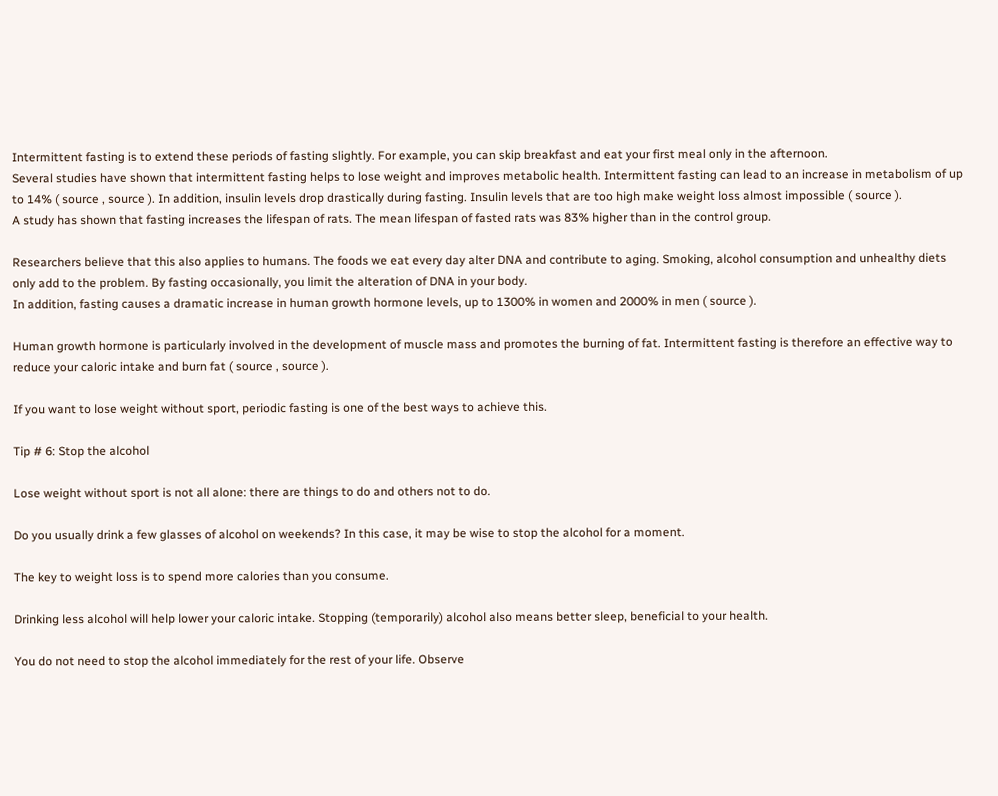Intermittent fasting is to extend these periods of fasting slightly. For example, you can skip breakfast and eat your first meal only in the afternoon.
Several studies have shown that intermittent fasting helps to lose weight and improves metabolic health. Intermittent fasting can lead to an increase in metabolism of up to 14% ( source , source ). In addition, insulin levels drop drastically during fasting. Insulin levels that are too high make weight loss almost impossible ( source ).
A study has shown that fasting increases the lifespan of rats. The mean lifespan of fasted rats was 83% higher than in the control group.

Researchers believe that this also applies to humans. The foods we eat every day alter DNA and contribute to aging. Smoking, alcohol consumption and unhealthy diets only add to the problem. By fasting occasionally, you limit the alteration of DNA in your body.
In addition, fasting causes a dramatic increase in human growth hormone levels, up to 1300% in women and 2000% in men ( source ).

Human growth hormone is particularly involved in the development of muscle mass and promotes the burning of fat. Intermittent fasting is therefore an effective way to reduce your caloric intake and burn fat ( source , source ).

If you want to lose weight without sport, periodic fasting is one of the best ways to achieve this.

Tip # 6: Stop the alcohol

Lose weight without sport is not all alone: there are things to do and others not to do.

Do you usually drink a few glasses of alcohol on weekends? In this case, it may be wise to stop the alcohol for a moment.

The key to weight loss is to spend more calories than you consume.

Drinking less alcohol will help lower your caloric intake. Stopping (temporarily) alcohol also means better sleep, beneficial to your health.

You do not need to stop the alcohol immediately for the rest of your life. Observe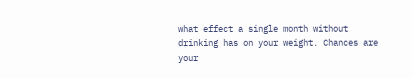what effect a single month without drinking has on your weight. Chances are your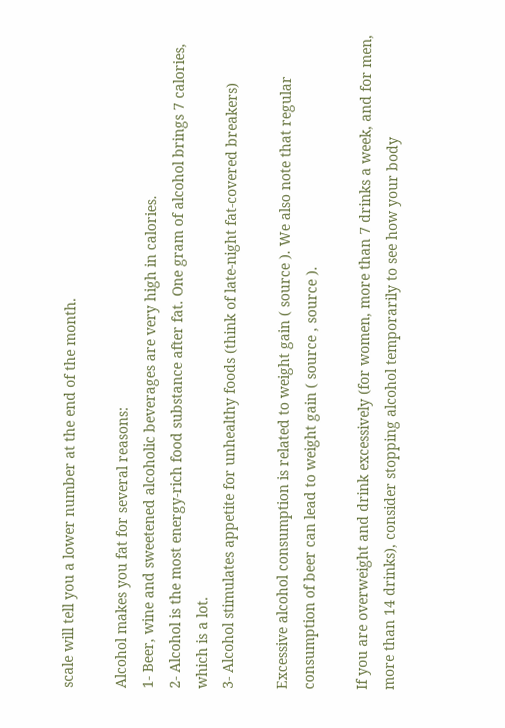scale will tell you a lower number at the end of the month.

Alcohol makes you fat for several reasons:
1- Beer, wine and sweetened alcoholic beverages are very high in calories.
2- Alcohol is the most energy-rich food substance after fat. One gram of alcohol brings 7 calories, which is a lot.
3- Alcohol stimulates appetite for unhealthy foods (think of late-night fat-covered breakers)

Excessive alcohol consumption is related to weight gain ( source ). We also note that regular consumption of beer can lead to weight gain ( source , source ).

If you are overweight and drink excessively (for women, more than 7 drinks a week, and for men, more than 14 drinks), consider stopping alcohol temporarily to see how your body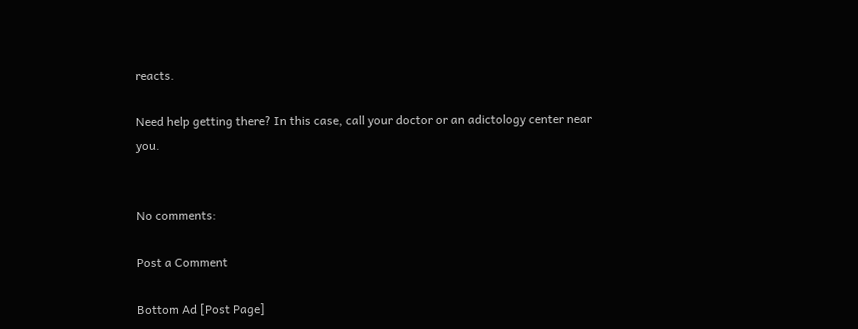reacts.

Need help getting there? In this case, call your doctor or an adictology center near you.


No comments:

Post a Comment

Bottom Ad [Post Page]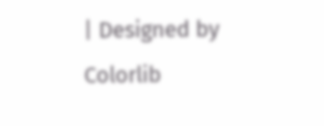| Designed by Colorlib